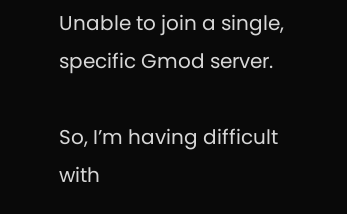Unable to join a single, specific Gmod server.

So, I’m having difficult with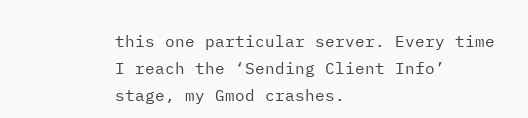this one particular server. Every time I reach the ‘Sending Client Info’ stage, my Gmod crashes.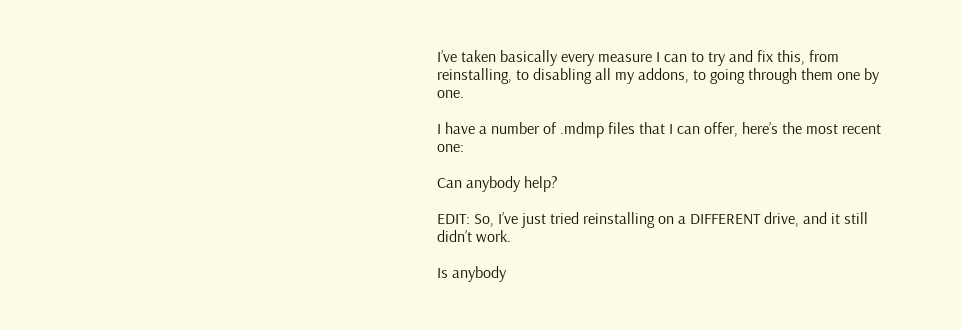I’ve taken basically every measure I can to try and fix this, from reinstalling, to disabling all my addons, to going through them one by one.

I have a number of .mdmp files that I can offer, here’s the most recent one:

Can anybody help?

EDIT: So, I’ve just tried reinstalling on a DIFFERENT drive, and it still didn’t work.

Is anybody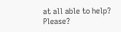at all able to help? Please?